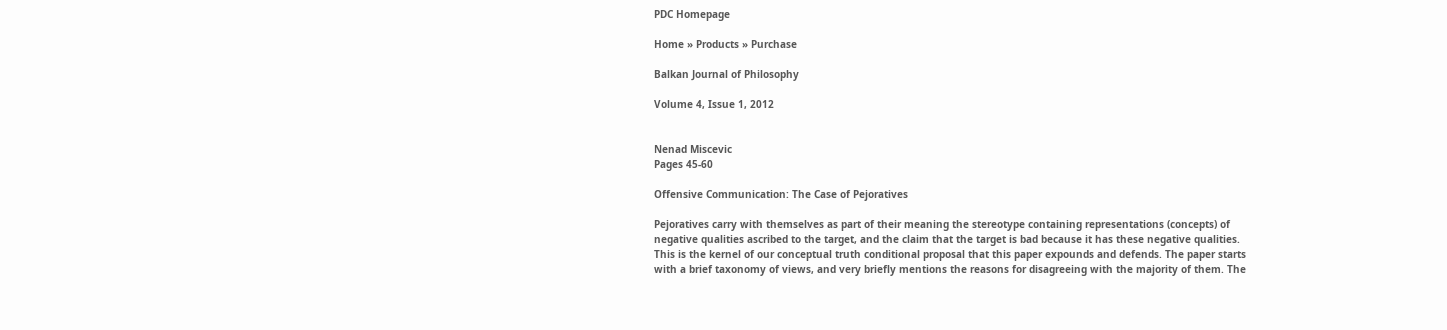PDC Homepage

Home » Products » Purchase

Balkan Journal of Philosophy

Volume 4, Issue 1, 2012


Nenad Miscevic
Pages 45-60

Offensive Communication: The Case of Pejoratives

Pejoratives carry with themselves as part of their meaning the stereotype containing representations (concepts) of negative qualities ascribed to the target, and the claim that the target is bad because it has these negative qualities. This is the kernel of our conceptual truth conditional proposal that this paper expounds and defends. The paper starts with a brief taxonomy of views, and very briefly mentions the reasons for disagreeing with the majority of them. The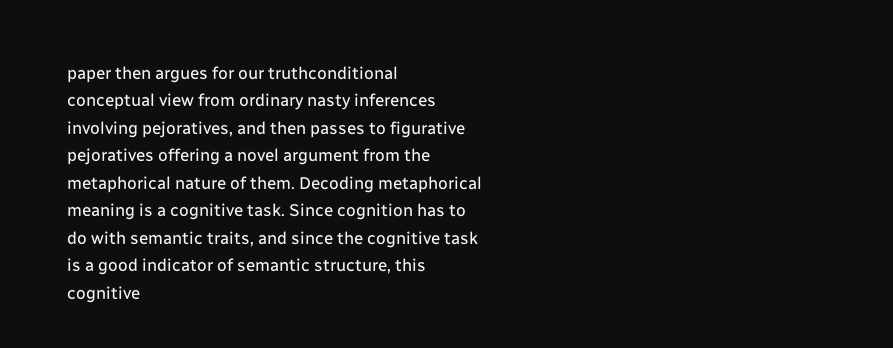paper then argues for our truthconditional conceptual view from ordinary nasty inferences involving pejoratives, and then passes to figurative pejoratives offering a novel argument from the metaphorical nature of them. Decoding metaphorical meaning is a cognitive task. Since cognition has to do with semantic traits, and since the cognitive task is a good indicator of semantic structure, this cognitive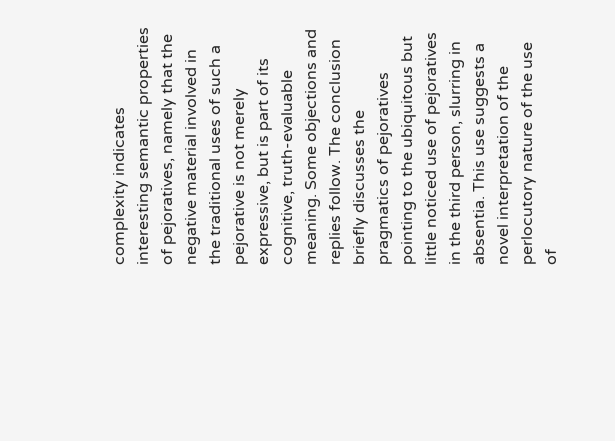complexity indicates interesting semantic properties of pejoratives, namely that the negative material involved in the traditional uses of such a pejorative is not merely expressive, but is part of its cognitive, truth-evaluable meaning. Some objections and replies follow. The conclusion briefly discusses the pragmatics of pejoratives pointing to the ubiquitous but little noticed use of pejoratives in the third person, slurring in absentia. This use suggests a novel interpretation of the perlocutory nature of the use of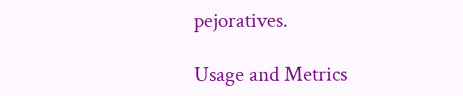pejoratives.

Usage and Metrics